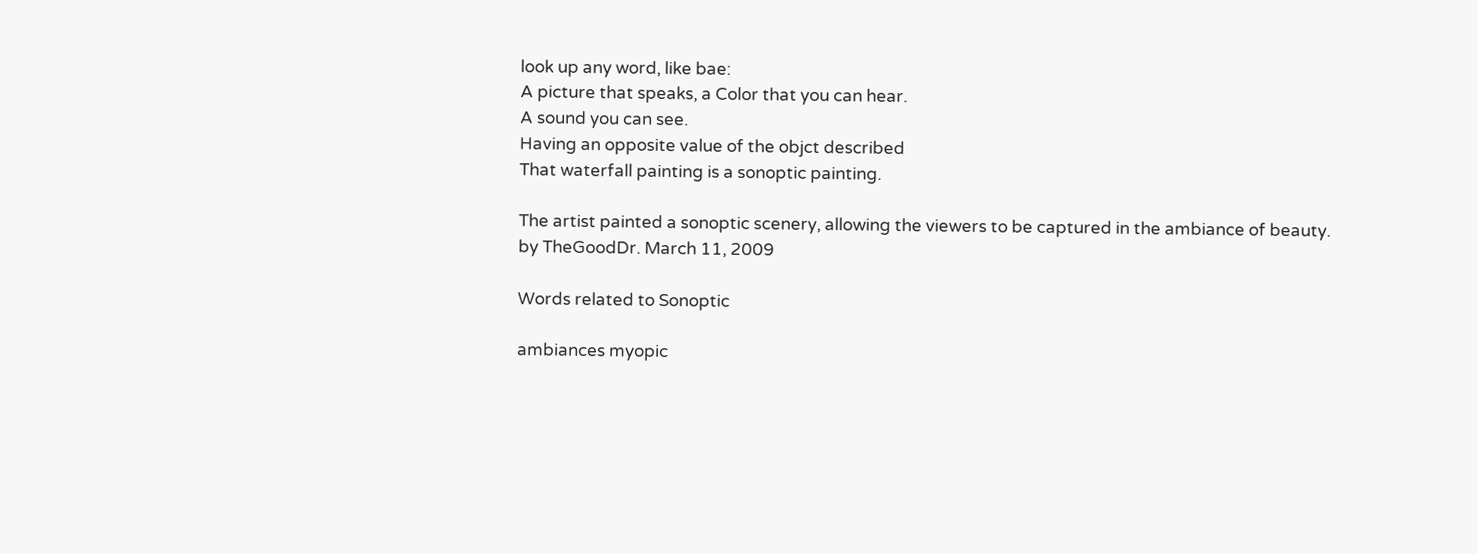look up any word, like bae:
A picture that speaks, a Color that you can hear.
A sound you can see.
Having an opposite value of the objct described
That waterfall painting is a sonoptic painting.

The artist painted a sonoptic scenery, allowing the viewers to be captured in the ambiance of beauty.
by TheGoodDr. March 11, 2009

Words related to Sonoptic

ambiances myopic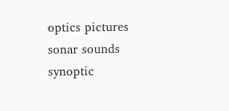optics pictures sonar sounds synoptic